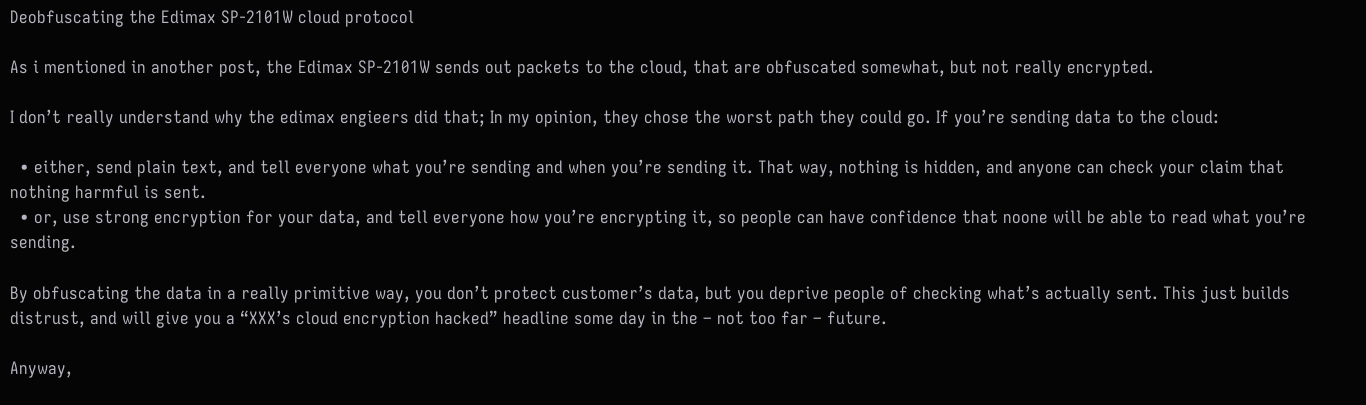Deobfuscating the Edimax SP-2101W cloud protocol

As i mentioned in another post, the Edimax SP-2101W sends out packets to the cloud, that are obfuscated somewhat, but not really encrypted.

I don’t really understand why the edimax engieers did that; In my opinion, they chose the worst path they could go. If you’re sending data to the cloud:

  • either, send plain text, and tell everyone what you’re sending and when you’re sending it. That way, nothing is hidden, and anyone can check your claim that nothing harmful is sent.
  • or, use strong encryption for your data, and tell everyone how you’re encrypting it, so people can have confidence that noone will be able to read what you’re sending.

By obfuscating the data in a really primitive way, you don’t protect customer’s data, but you deprive people of checking what’s actually sent. This just builds distrust, and will give you a “XXX’s cloud encryption hacked” headline some day in the – not too far – future.

Anyway,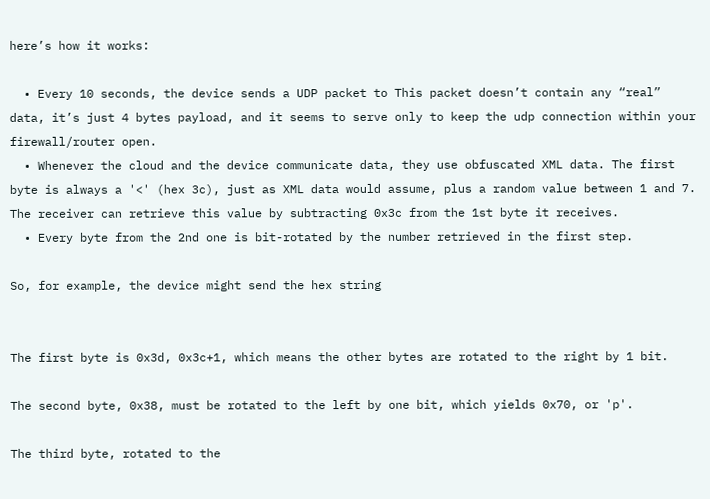here’s how it works:

  • Every 10 seconds, the device sends a UDP packet to This packet doesn’t contain any “real” data, it’s just 4 bytes payload, and it seems to serve only to keep the udp connection within your firewall/router open.
  • Whenever the cloud and the device communicate data, they use obfuscated XML data. The first byte is always a '<' (hex 3c), just as XML data would assume, plus a random value between 1 and 7. The receiver can retrieve this value by subtracting 0x3c from the 1st byte it receives.
  • Every byte from the 2nd one is bit-rotated by the number retrieved in the first step.

So, for example, the device might send the hex string


The first byte is 0x3d, 0x3c+1, which means the other bytes are rotated to the right by 1 bit.

The second byte, 0x38, must be rotated to the left by one bit, which yields 0x70, or 'p'.

The third byte, rotated to the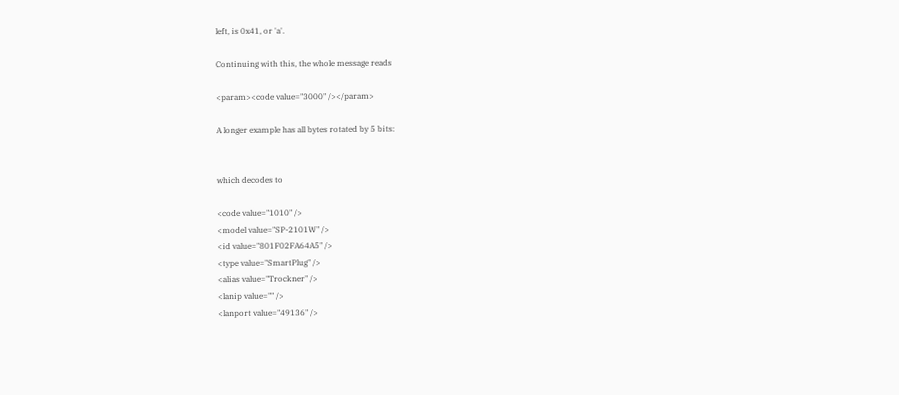left, is 0x41, or 'a'.

Continuing with this, the whole message reads

<param><code value="3000" /></param>

A longer example has all bytes rotated by 5 bits:


which decodes to

<code value="1010" />
<model value="SP-2101W" />
<id value="801F02FA64A5" />
<type value="SmartPlug" />
<alias value="Trockner" />
<lanip value="" />
<lanport value="49136" />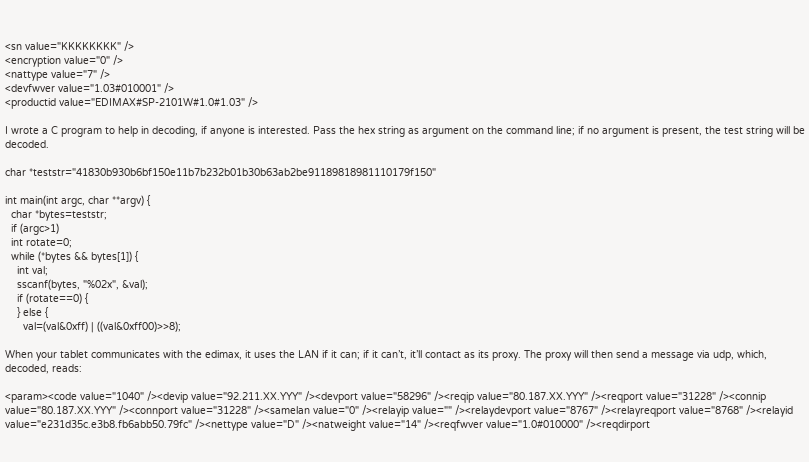<sn value="KKKKKKKK" />
<encryption value="0" />
<nattype value="7" />
<devfwver value="1.03#010001" />
<productid value="EDIMAX#SP-2101W#1.0#1.03" />

I wrote a C program to help in decoding, if anyone is interested. Pass the hex string as argument on the command line; if no argument is present, the test string will be decoded.

char *teststr="41830b930b6bf150e11b7b232b01b30b63ab2be91189818981110179f150"

int main(int argc, char **argv) {
  char *bytes=teststr;
  if (argc>1)
  int rotate=0;
  while (*bytes && bytes[1]) {
    int val;
    sscanf(bytes, "%02x", &val);
    if (rotate==0) {
    } else {
      val=(val&0xff) | ((val&0xff00)>>8);

When your tablet communicates with the edimax, it uses the LAN if it can; if it can’t, it’ll contact as its proxy. The proxy will then send a message via udp, which, decoded, reads:

<param><code value="1040" /><devip value="92.211.XX.YYY" /><devport value="58296" /><reqip value="80.187.XX.YYY" /><reqport value="31228" /><connip value="80.187.XX.YYY" /><connport value="31228" /><samelan value="0" /><relayip value="" /><relaydevport value="8767" /><relayreqport value="8768" /><relayid value="e231d35c.e3b8.fb6abb50.79fc" /><nettype value="D" /><natweight value="14" /><reqfwver value="1.0#010000" /><reqdirport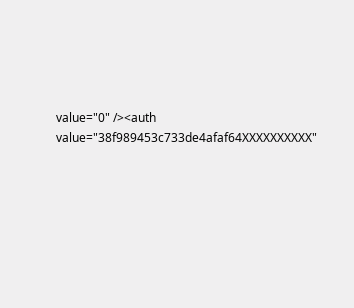value="0" /><auth value="38f989453c733de4afaf64XXXXXXXXXX"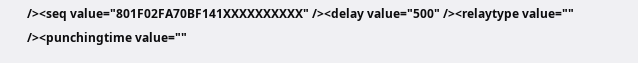/><seq value="801F02FA70BF141XXXXXXXXXX" /><delay value="500" /><relaytype value="" /><punchingtime value=""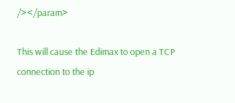/></param>

This will cause the Edimax to open a TCP connection to the ip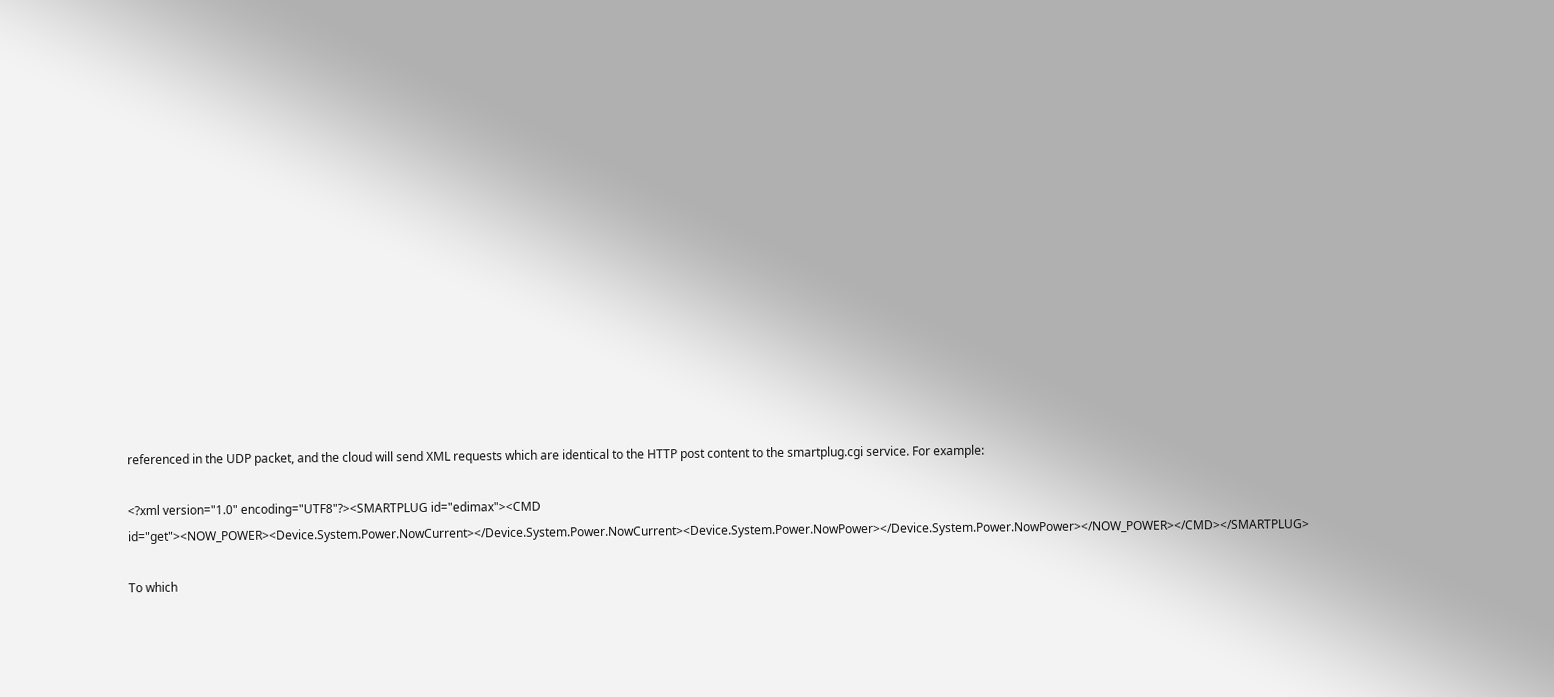referenced in the UDP packet, and the cloud will send XML requests which are identical to the HTTP post content to the smartplug.cgi service. For example:

<?xml version="1.0" encoding="UTF8"?><SMARTPLUG id="edimax"><CMD id="get"><NOW_POWER><Device.System.Power.NowCurrent></Device.System.Power.NowCurrent><Device.System.Power.NowPower></Device.System.Power.NowPower></NOW_POWER></CMD></SMARTPLUG>

To which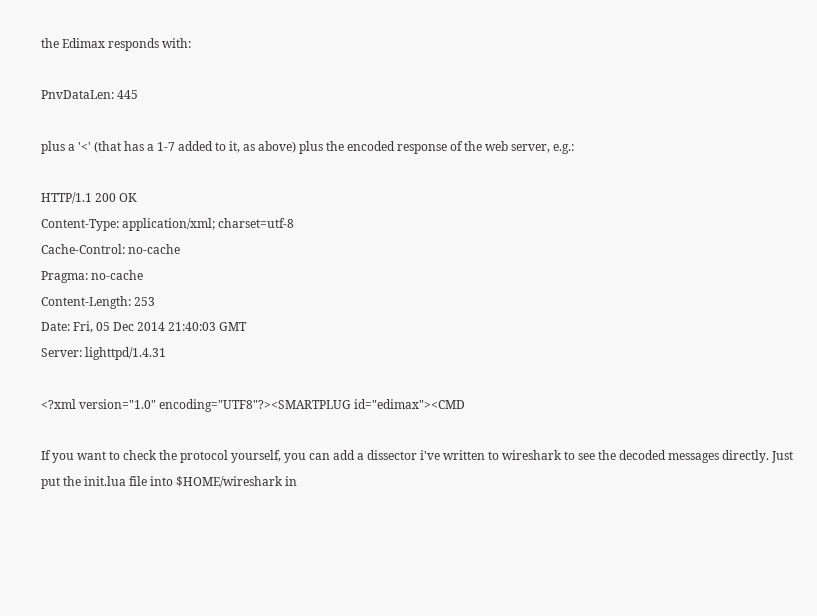the Edimax responds with:

PnvDataLen: 445

plus a '<' (that has a 1-7 added to it, as above) plus the encoded response of the web server, e.g.:

HTTP/1.1 200 OK
Content-Type: application/xml; charset=utf-8
Cache-Control: no-cache
Pragma: no-cache
Content-Length: 253
Date: Fri, 05 Dec 2014 21:40:03 GMT
Server: lighttpd/1.4.31

<?xml version="1.0" encoding="UTF8"?><SMARTPLUG id="edimax"><CMD

If you want to check the protocol yourself, you can add a dissector i've written to wireshark to see the decoded messages directly. Just put the init.lua file into $HOME/wireshark in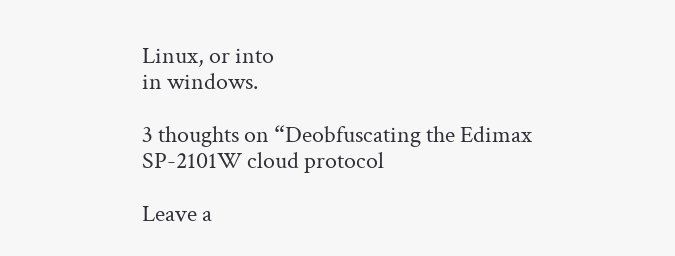Linux, or into
in windows.

3 thoughts on “Deobfuscating the Edimax SP-2101W cloud protocol

Leave a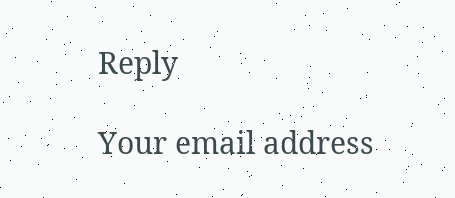Reply

Your email address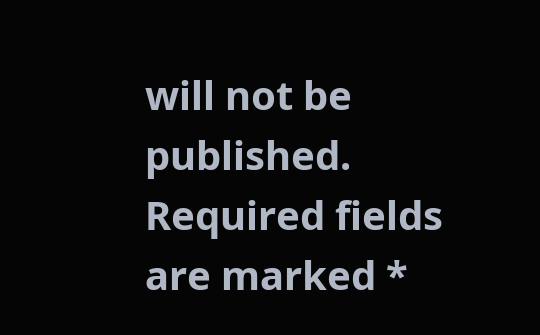will not be published. Required fields are marked *